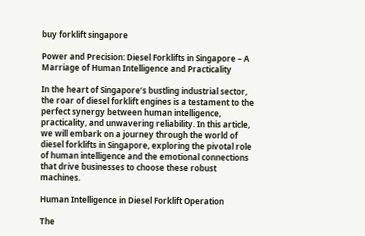buy forklift singapore

Power and Precision: Diesel Forklifts in Singapore – A Marriage of Human Intelligence and Practicality

In the heart of Singapore’s bustling industrial sector, the roar of diesel forklift engines is a testament to the perfect synergy between human intelligence, practicality, and unwavering reliability. In this article, we will embark on a journey through the world of diesel forklifts in Singapore, exploring the pivotal role of human intelligence and the emotional connections that drive businesses to choose these robust machines.

Human Intelligence in Diesel Forklift Operation

The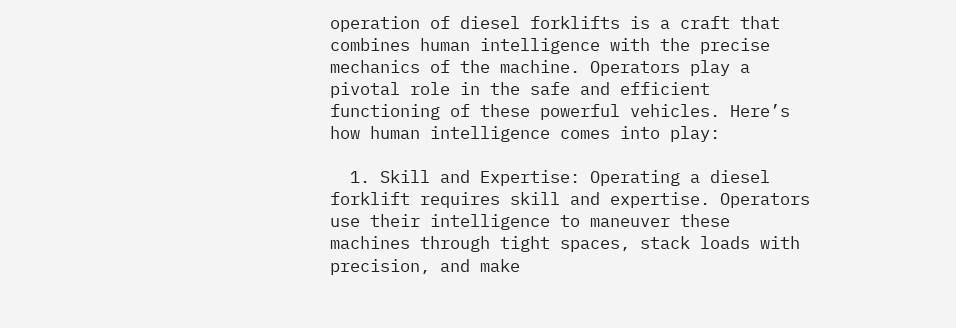operation of diesel forklifts is a craft that combines human intelligence with the precise mechanics of the machine. Operators play a pivotal role in the safe and efficient functioning of these powerful vehicles. Here’s how human intelligence comes into play:

  1. Skill and Expertise: Operating a diesel forklift requires skill and expertise. Operators use their intelligence to maneuver these machines through tight spaces, stack loads with precision, and make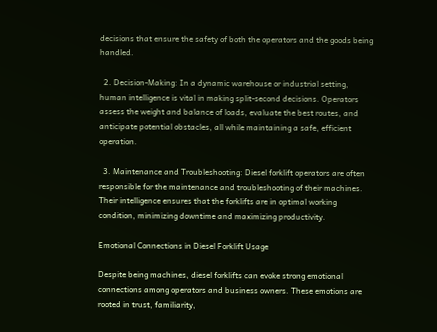decisions that ensure the safety of both the operators and the goods being handled.

  2. Decision-Making: In a dynamic warehouse or industrial setting, human intelligence is vital in making split-second decisions. Operators assess the weight and balance of loads, evaluate the best routes, and anticipate potential obstacles, all while maintaining a safe, efficient operation.

  3. Maintenance and Troubleshooting: Diesel forklift operators are often responsible for the maintenance and troubleshooting of their machines. Their intelligence ensures that the forklifts are in optimal working condition, minimizing downtime and maximizing productivity.

Emotional Connections in Diesel Forklift Usage

Despite being machines, diesel forklifts can evoke strong emotional connections among operators and business owners. These emotions are rooted in trust, familiarity,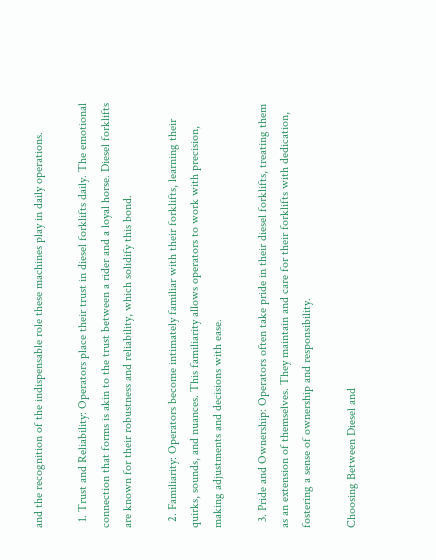and the recognition of the indispensable role these machines play in daily operations.

  1. Trust and Reliability: Operators place their trust in diesel forklifts daily. The emotional connection that forms is akin to the trust between a rider and a loyal horse. Diesel forklifts are known for their robustness and reliability, which solidify this bond.

  2. Familiarity: Operators become intimately familiar with their forklifts, learning their quirks, sounds, and nuances. This familiarity allows operators to work with precision, making adjustments and decisions with ease.

  3. Pride and Ownership: Operators often take pride in their diesel forklifts, treating them as an extension of themselves. They maintain and care for their forklifts with dedication, fostering a sense of ownership and responsibility.

Choosing Between Diesel and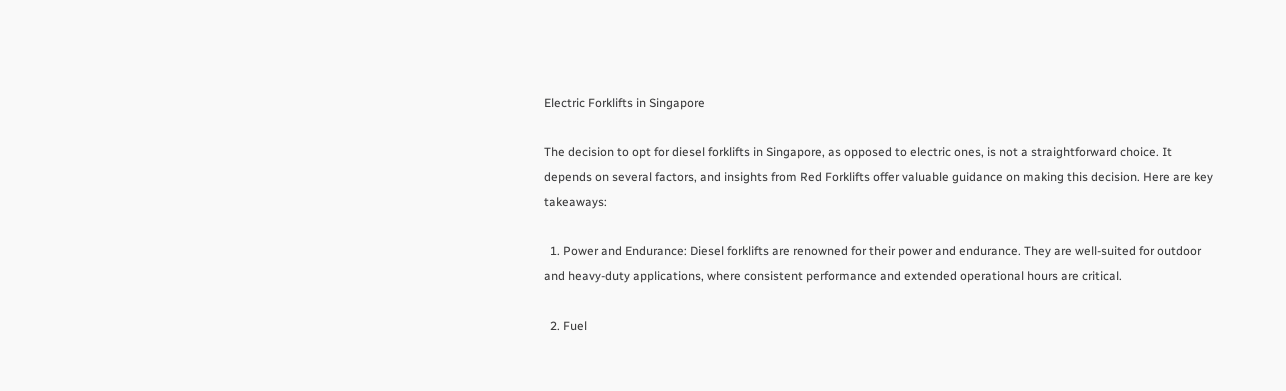Electric Forklifts in Singapore

The decision to opt for diesel forklifts in Singapore, as opposed to electric ones, is not a straightforward choice. It depends on several factors, and insights from Red Forklifts offer valuable guidance on making this decision. Here are key takeaways:

  1. Power and Endurance: Diesel forklifts are renowned for their power and endurance. They are well-suited for outdoor and heavy-duty applications, where consistent performance and extended operational hours are critical.

  2. Fuel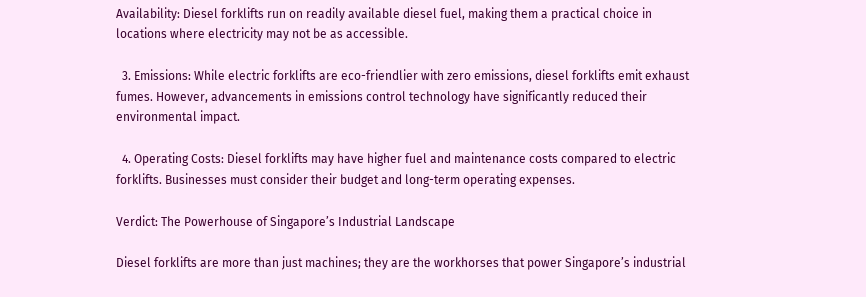Availability: Diesel forklifts run on readily available diesel fuel, making them a practical choice in locations where electricity may not be as accessible.

  3. Emissions: While electric forklifts are eco-friendlier with zero emissions, diesel forklifts emit exhaust fumes. However, advancements in emissions control technology have significantly reduced their environmental impact.

  4. Operating Costs: Diesel forklifts may have higher fuel and maintenance costs compared to electric forklifts. Businesses must consider their budget and long-term operating expenses.

Verdict: The Powerhouse of Singapore’s Industrial Landscape

Diesel forklifts are more than just machines; they are the workhorses that power Singapore’s industrial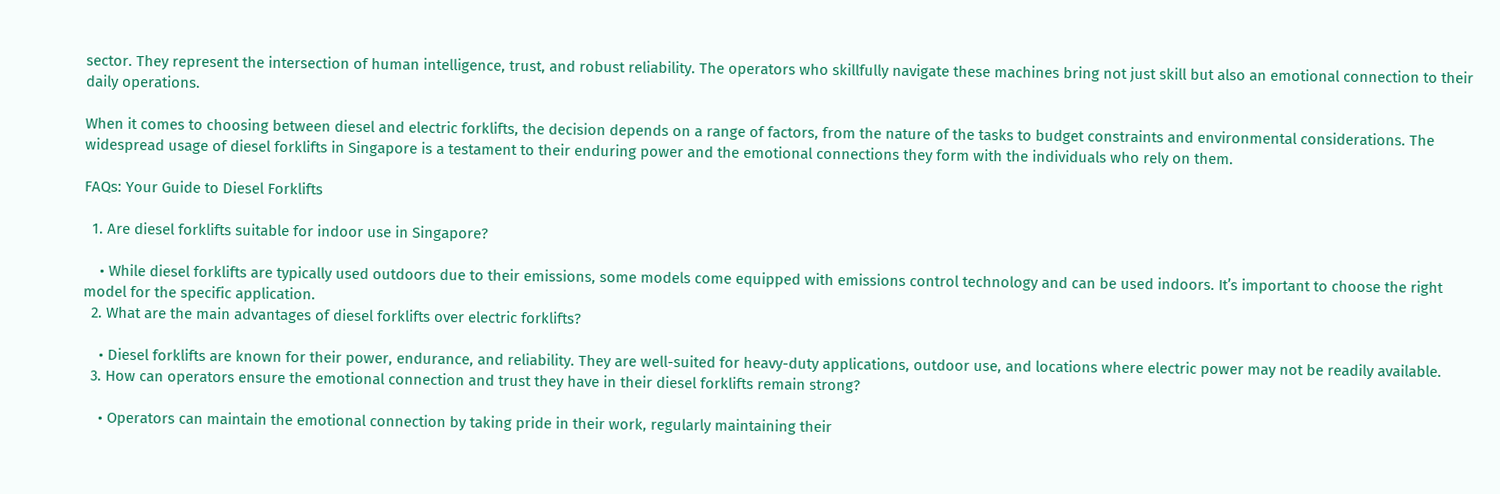sector. They represent the intersection of human intelligence, trust, and robust reliability. The operators who skillfully navigate these machines bring not just skill but also an emotional connection to their daily operations.

When it comes to choosing between diesel and electric forklifts, the decision depends on a range of factors, from the nature of the tasks to budget constraints and environmental considerations. The widespread usage of diesel forklifts in Singapore is a testament to their enduring power and the emotional connections they form with the individuals who rely on them.

FAQs: Your Guide to Diesel Forklifts

  1. Are diesel forklifts suitable for indoor use in Singapore?

    • While diesel forklifts are typically used outdoors due to their emissions, some models come equipped with emissions control technology and can be used indoors. It’s important to choose the right model for the specific application.
  2. What are the main advantages of diesel forklifts over electric forklifts?

    • Diesel forklifts are known for their power, endurance, and reliability. They are well-suited for heavy-duty applications, outdoor use, and locations where electric power may not be readily available.
  3. How can operators ensure the emotional connection and trust they have in their diesel forklifts remain strong?

    • Operators can maintain the emotional connection by taking pride in their work, regularly maintaining their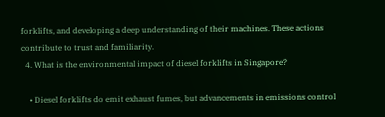forklifts, and developing a deep understanding of their machines. These actions contribute to trust and familiarity.
  4. What is the environmental impact of diesel forklifts in Singapore?

    • Diesel forklifts do emit exhaust fumes, but advancements in emissions control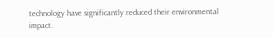technology have significantly reduced their environmental impact.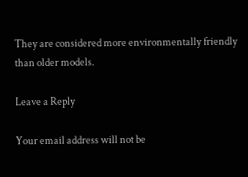They are considered more environmentally friendly than older models.

Leave a Reply

Your email address will not be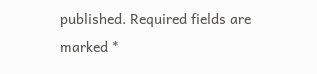published. Required fields are marked *